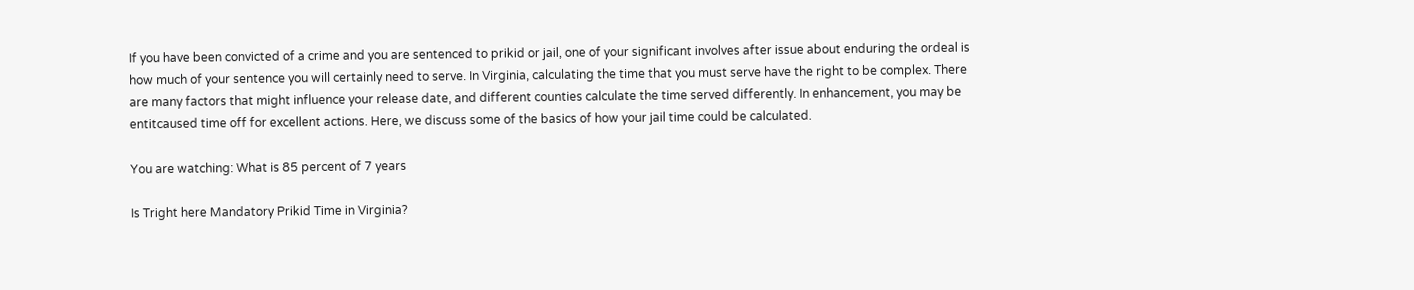If you have been convicted of a crime and you are sentenced to prikid or jail, one of your significant involves after issue about enduring the ordeal is how much of your sentence you will certainly need to serve. In Virginia, calculating the time that you must serve have the right to be complex. There are many factors that might influence your release date, and different counties calculate the time served differently. In enhancement, you may be entitcaused time off for excellent actions. Here, we discuss some of the basics of how your jail time could be calculated.

You are watching: What is 85 percent of 7 years

Is Tright here Mandatory Prikid Time in Virginia?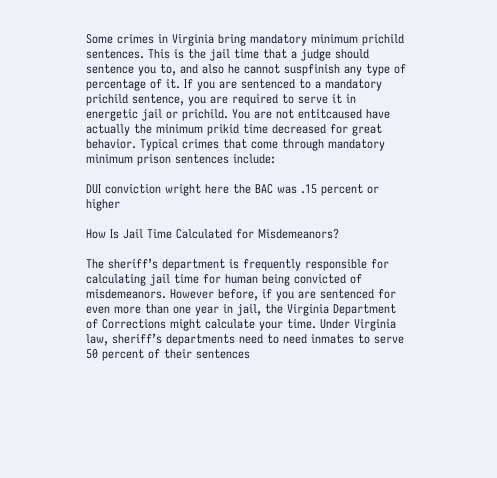Some crimes in Virginia bring mandatory minimum prichild sentences. This is the jail time that a judge should sentence you to, and also he cannot suspfinish any type of percentage of it. If you are sentenced to a mandatory prichild sentence, you are required to serve it in energetic jail or prichild. You are not entitcaused have actually the minimum prikid time decreased for great behavior. Typical crimes that come through mandatory minimum prison sentences include:

DUI conviction wright here the BAC was .15 percent or higher

How Is Jail Time Calculated for Misdemeanors?

The sheriff’s department is frequently responsible for calculating jail time for human being convicted of misdemeanors. However before, if you are sentenced for even more than one year in jail, the Virginia Department of Corrections might calculate your time. Under Virginia law, sheriff’s departments need to need inmates to serve 50 percent of their sentences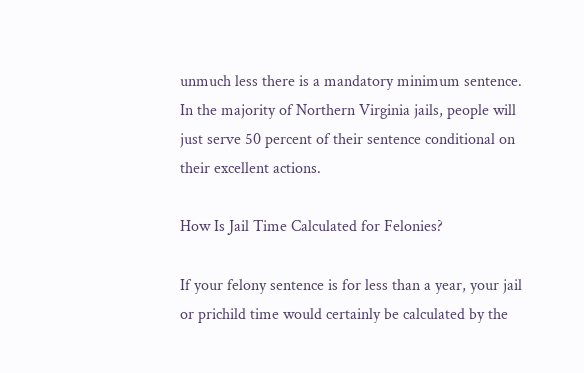unmuch less there is a mandatory minimum sentence. In the majority of Northern Virginia jails, people will just serve 50 percent of their sentence conditional on their excellent actions.

How Is Jail Time Calculated for Felonies?

If your felony sentence is for less than a year, your jail or prichild time would certainly be calculated by the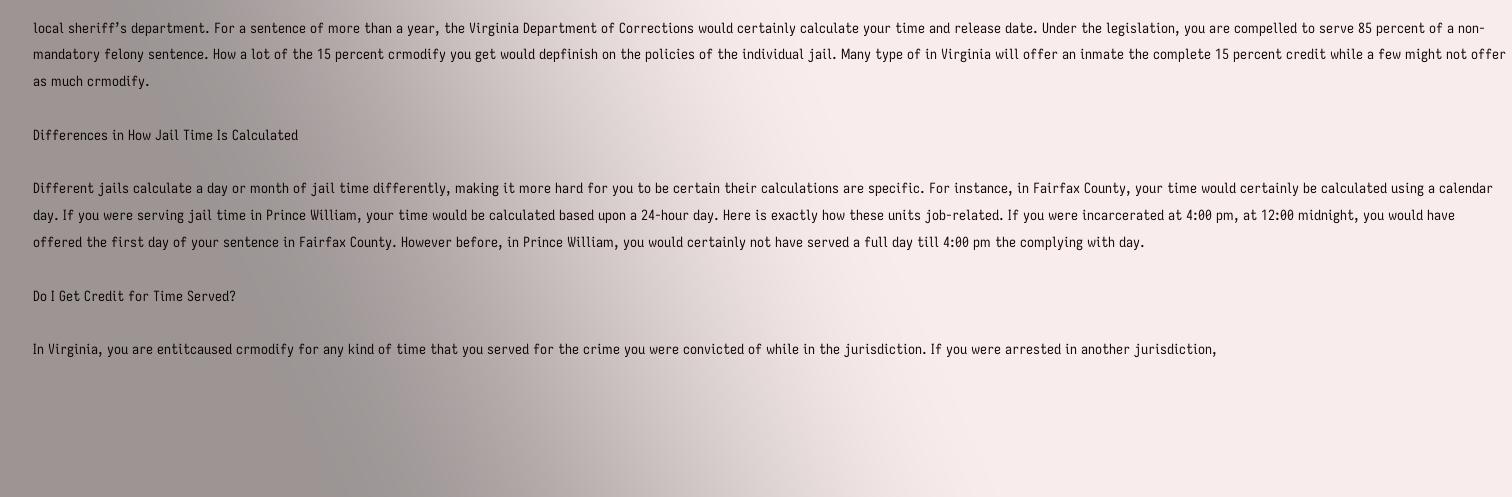local sheriff’s department. For a sentence of more than a year, the Virginia Department of Corrections would certainly calculate your time and release date. Under the legislation, you are compelled to serve 85 percent of a non-mandatory felony sentence. How a lot of the 15 percent crmodify you get would depfinish on the policies of the individual jail. Many type of in Virginia will offer an inmate the complete 15 percent credit while a few might not offer as much crmodify.

Differences in How Jail Time Is Calculated

Different jails calculate a day or month of jail time differently, making it more hard for you to be certain their calculations are specific. For instance, in Fairfax County, your time would certainly be calculated using a calendar day. If you were serving jail time in Prince William, your time would be calculated based upon a 24-hour day. Here is exactly how these units job-related. If you were incarcerated at 4:00 pm, at 12:00 midnight, you would have offered the first day of your sentence in Fairfax County. However before, in Prince William, you would certainly not have served a full day till 4:00 pm the complying with day.

Do I Get Credit for Time Served?

In Virginia, you are entitcaused crmodify for any kind of time that you served for the crime you were convicted of while in the jurisdiction. If you were arrested in another jurisdiction,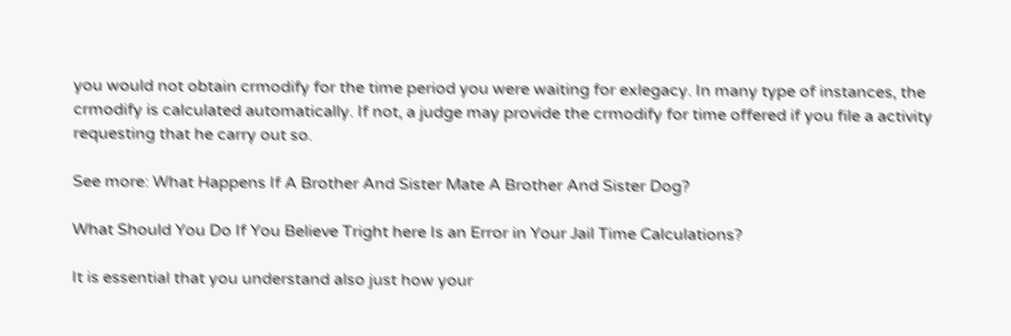you would not obtain crmodify for the time period you were waiting for exlegacy. In many type of instances, the crmodify is calculated automatically. If not, a judge may provide the crmodify for time offered if you file a activity requesting that he carry out so.

See more: What Happens If A Brother And Sister Mate A Brother And Sister Dog?

What Should You Do If You Believe Tright here Is an Error in Your Jail Time Calculations?

It is essential that you understand also just how your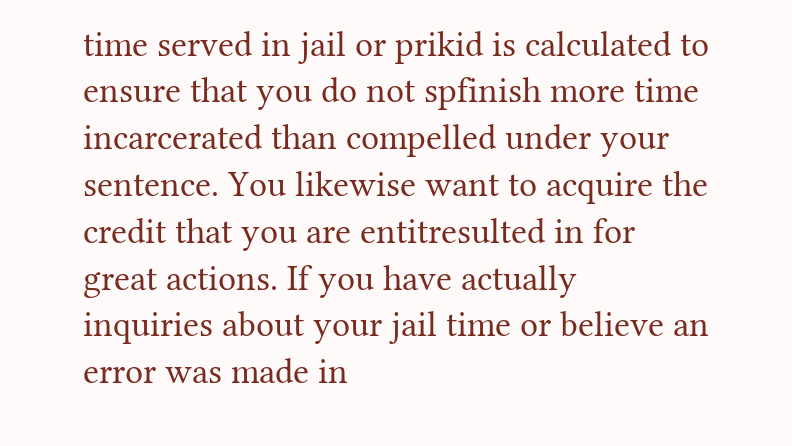time served in jail or prikid is calculated to ensure that you do not spfinish more time incarcerated than compelled under your sentence. You likewise want to acquire the credit that you are entitresulted in for great actions. If you have actually inquiries about your jail time or believe an error was made in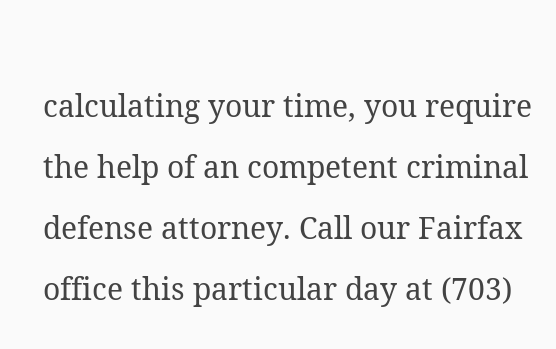calculating your time, you require the help of an competent criminal defense attorney. Call our Fairfax office this particular day at (703)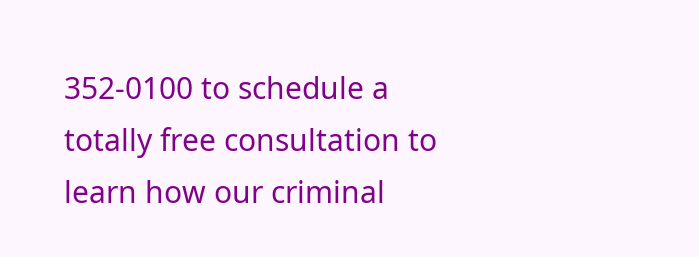352-0100 to schedule a totally free consultation to learn how our criminal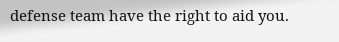defense team have the right to aid you.